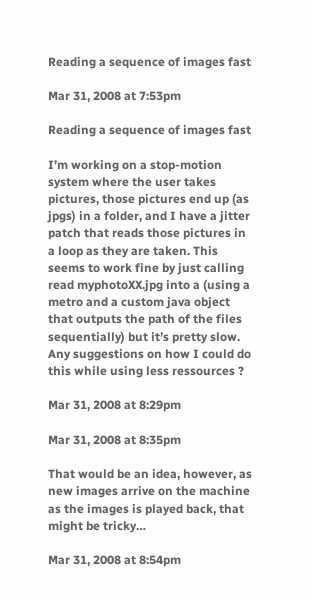Reading a sequence of images fast

Mar 31, 2008 at 7:53pm

Reading a sequence of images fast

I’m working on a stop-motion system where the user takes pictures, those pictures end up (as jpgs) in a folder, and I have a jitter patch that reads those pictures in a loop as they are taken. This seems to work fine by just calling read myphotoXX.jpg into a (using a metro and a custom java object that outputs the path of the files sequentially) but it’s pretty slow. Any suggestions on how I could do this while using less ressources ?

Mar 31, 2008 at 8:29pm

Mar 31, 2008 at 8:35pm

That would be an idea, however, as new images arrive on the machine as the images is played back, that might be tricky…

Mar 31, 2008 at 8:54pm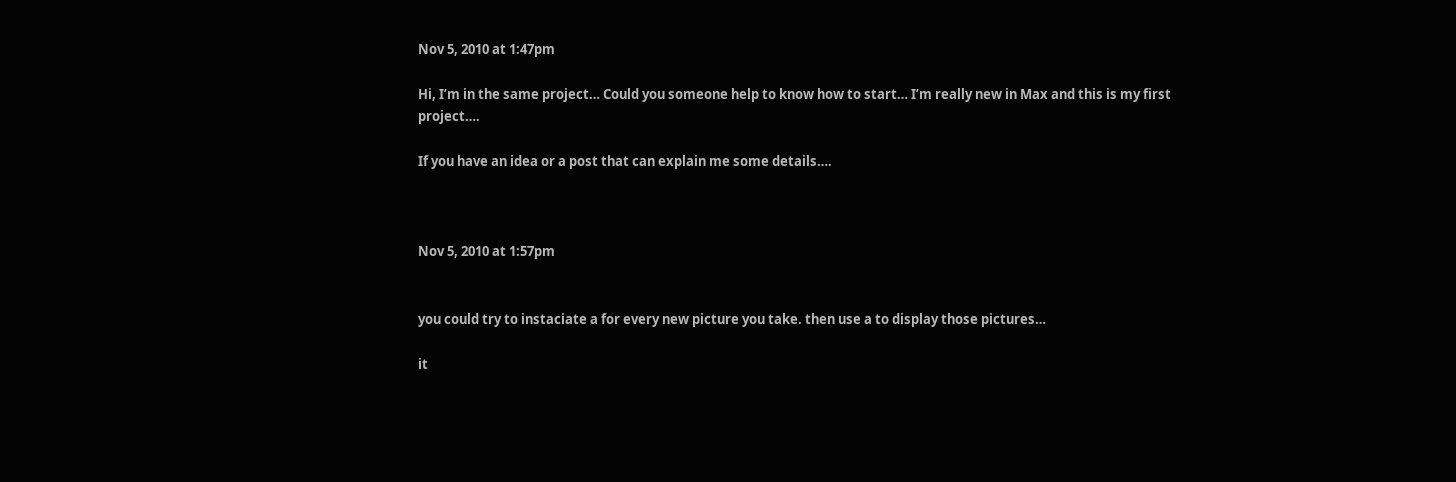Nov 5, 2010 at 1:47pm

Hi, I’m in the same project… Could you someone help to know how to start… I’m really new in Max and this is my first project….

If you have an idea or a post that can explain me some details….



Nov 5, 2010 at 1:57pm


you could try to instaciate a for every new picture you take. then use a to display those pictures…

it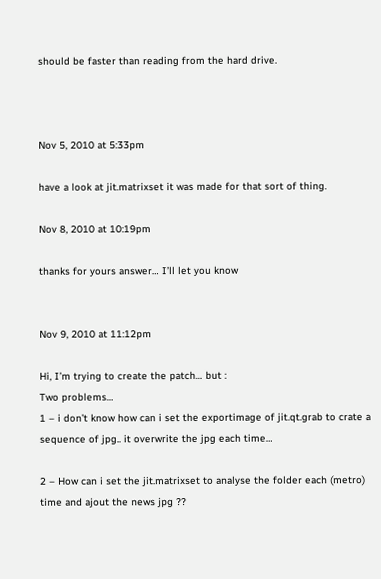should be faster than reading from the hard drive.



Nov 5, 2010 at 5:33pm

have a look at jit.matrixset it was made for that sort of thing.

Nov 8, 2010 at 10:19pm

thanks for yours answer… I’ll let you know


Nov 9, 2010 at 11:12pm

Hi, I’m trying to create the patch… but :
Two problems…
1 – i don’t know how can i set the exportimage of jit.qt.grab to crate a sequence of jpg.. it overwrite the jpg each time…

2 – How can i set the jit.matrixset to analyse the folder each (metro) time and ajout the news jpg ??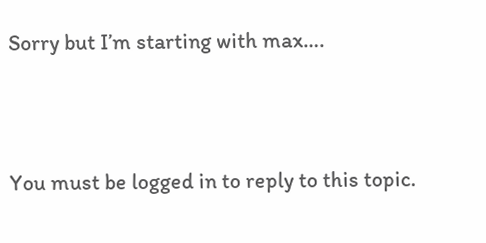Sorry but I’m starting with max….



You must be logged in to reply to this topic.